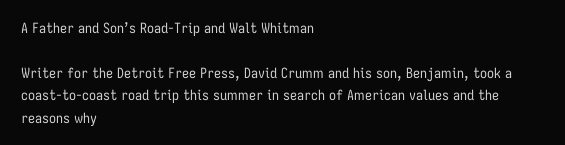A Father and Son’s Road-Trip and Walt Whitman

Writer for the Detroit Free Press, David Crumm and his son, Benjamin, took a coast-to-coast road trip this summer in search of American values and the reasons why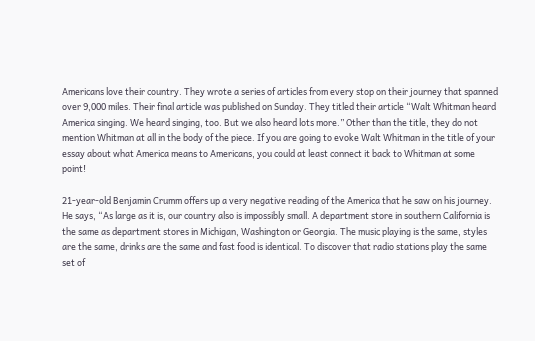Americans love their country. They wrote a series of articles from every stop on their journey that spanned over 9,000 miles. Their final article was published on Sunday. They titled their article “Walt Whitman heard America singing. We heard singing, too. But we also heard lots more.” Other than the title, they do not mention Whitman at all in the body of the piece. If you are going to evoke Walt Whitman in the title of your essay about what America means to Americans, you could at least connect it back to Whitman at some point!

21-year-old Benjamin Crumm offers up a very negative reading of the America that he saw on his journey. He says, “As large as it is, our country also is impossibly small. A department store in southern California is the same as department stores in Michigan, Washington or Georgia. The music playing is the same, styles are the same, drinks are the same and fast food is identical. To discover that radio stations play the same set of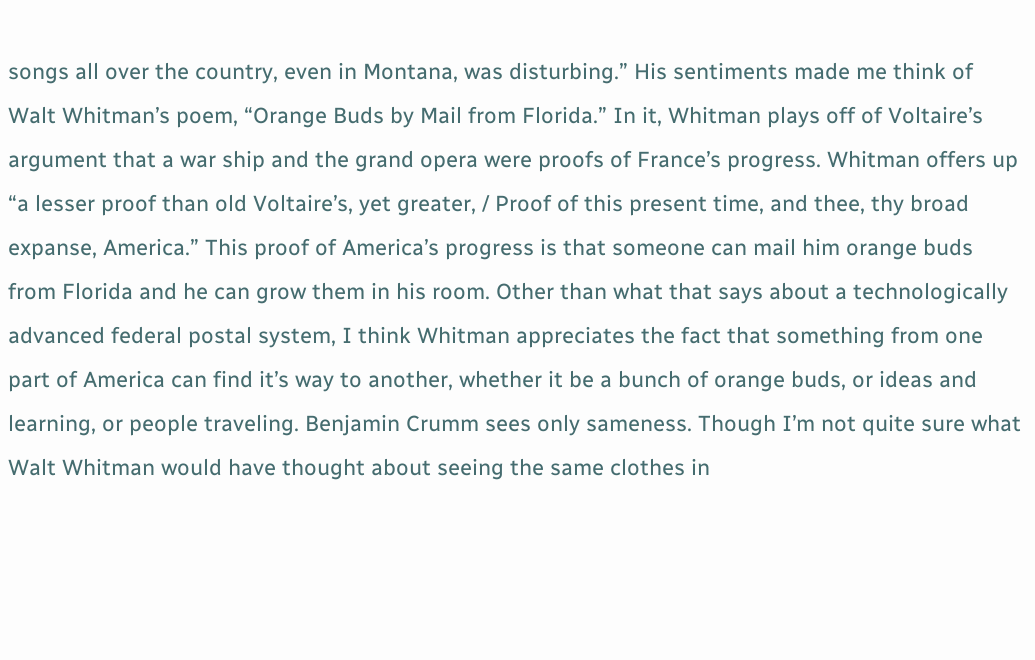songs all over the country, even in Montana, was disturbing.” His sentiments made me think of Walt Whitman’s poem, “Orange Buds by Mail from Florida.” In it, Whitman plays off of Voltaire’s argument that a war ship and the grand opera were proofs of France’s progress. Whitman offers up “a lesser proof than old Voltaire’s, yet greater, / Proof of this present time, and thee, thy broad expanse, America.” This proof of America’s progress is that someone can mail him orange buds from Florida and he can grow them in his room. Other than what that says about a technologically advanced federal postal system, I think Whitman appreciates the fact that something from one part of America can find it’s way to another, whether it be a bunch of orange buds, or ideas and learning, or people traveling. Benjamin Crumm sees only sameness. Though I’m not quite sure what Walt Whitman would have thought about seeing the same clothes in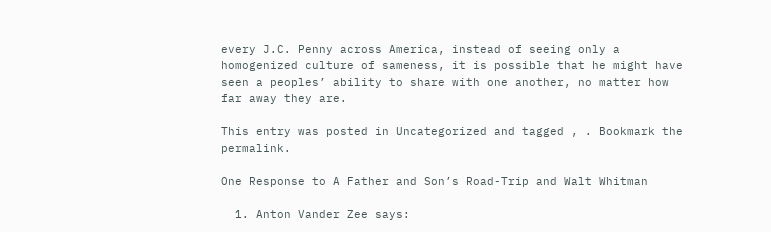every J.C. Penny across America, instead of seeing only a homogenized culture of sameness, it is possible that he might have seen a peoples’ ability to share with one another, no matter how far away they are.

This entry was posted in Uncategorized and tagged , . Bookmark the permalink.

One Response to A Father and Son’s Road-Trip and Walt Whitman

  1. Anton Vander Zee says: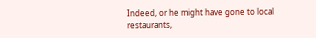Indeed, or he might have gone to local restaurants,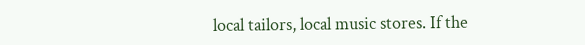local tailors, local music stores. If the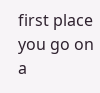first place you go on a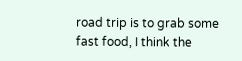road trip is to grab some fast food, I think the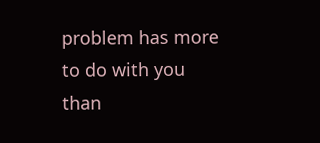problem has more to do with you than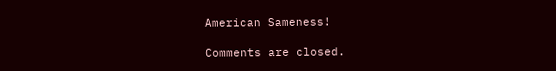American Sameness!

Comments are closed.